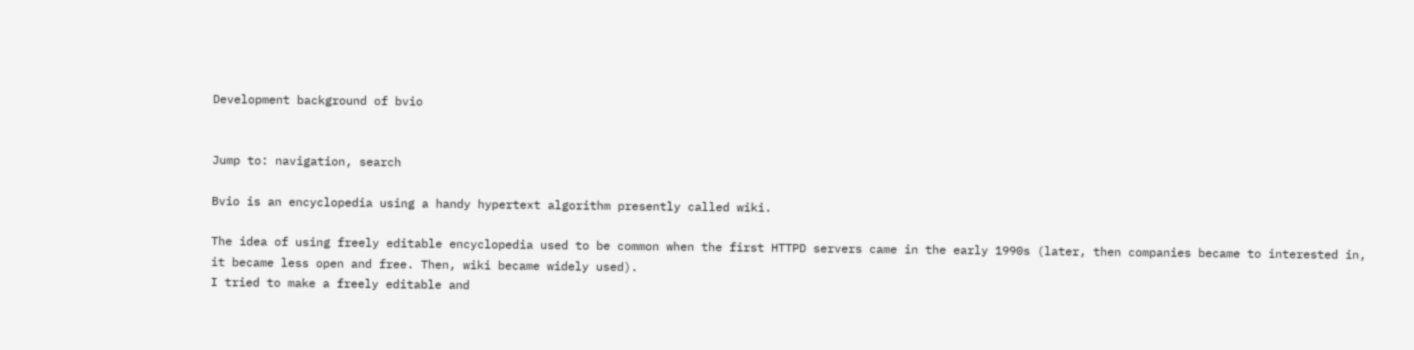Development background of bvio


Jump to: navigation, search

Bvio is an encyclopedia using a handy hypertext algorithm presently called wiki.

The idea of using freely editable encyclopedia used to be common when the first HTTPD servers came in the early 1990s (later, then companies became to interested in, it became less open and free. Then, wiki became widely used).
I tried to make a freely editable and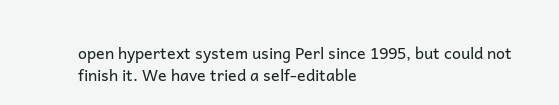open hypertext system using Perl since 1995, but could not finish it. We have tried a self-editable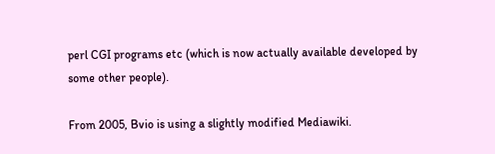perl CGI programs etc (which is now actually available developed by some other people).

From 2005, Bvio is using a slightly modified Mediawiki.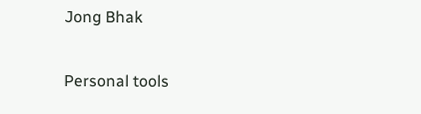Jong Bhak

Personal tools